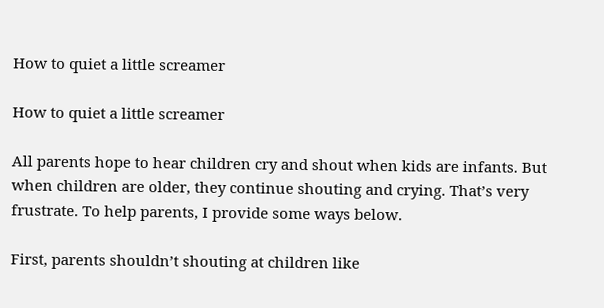How to quiet a little screamer

How to quiet a little screamer

All parents hope to hear children cry and shout when kids are infants. But when children are older, they continue shouting and crying. That’s very frustrate. To help parents, I provide some ways below.

First, parents shouldn’t shouting at children like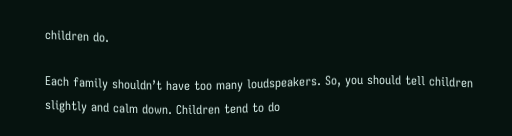children do.

Each family shouldn’t have too many loudspeakers. So, you should tell children slightly and calm down. Children tend to do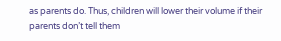as parents do. Thus, children will lower their volume if their parents don’t tell them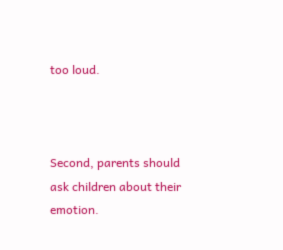too loud.



Second, parents should ask children about their emotion.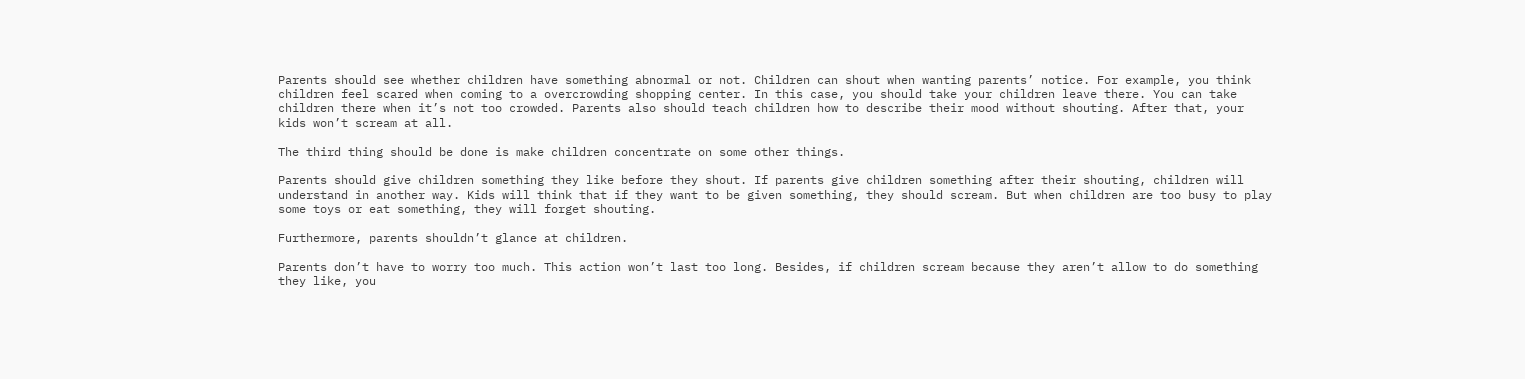Parents should see whether children have something abnormal or not. Children can shout when wanting parents’ notice. For example, you think children feel scared when coming to a overcrowding shopping center. In this case, you should take your children leave there. You can take children there when it’s not too crowded. Parents also should teach children how to describe their mood without shouting. After that, your kids won’t scream at all.

The third thing should be done is make children concentrate on some other things.

Parents should give children something they like before they shout. If parents give children something after their shouting, children will understand in another way. Kids will think that if they want to be given something, they should scream. But when children are too busy to play some toys or eat something, they will forget shouting.

Furthermore, parents shouldn’t glance at children.

Parents don’t have to worry too much. This action won’t last too long. Besides, if children scream because they aren’t allow to do something they like, you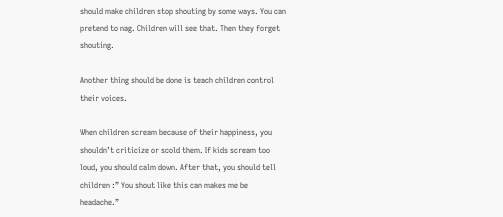should make children stop shouting by some ways. You can pretend to nag. Children will see that. Then they forget shouting.

Another thing should be done is teach children control their voices.

When children scream because of their happiness, you shouldn’t criticize or scold them. If kids scream too loud, you should calm down. After that, you should tell children :” You shout like this can makes me be headache.”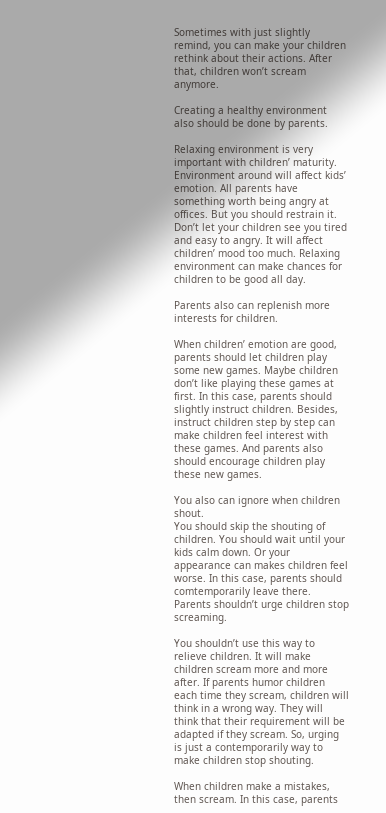Sometimes with just slightly remind, you can make your children rethink about their actions. After that, children won’t scream anymore.

Creating a healthy environment also should be done by parents.

Relaxing environment is very important with children’ maturity. Environment around will affect kids’ emotion. All parents have something worth being angry at offices. But you should restrain it. Don’t let your children see you tired and easy to angry. It will affect children’ mood too much. Relaxing environment can make chances for children to be good all day.

Parents also can replenish more interests for children.

When children’ emotion are good, parents should let children play some new games. Maybe children don’t like playing these games at first. In this case, parents should slightly instruct children. Besides, instruct children step by step can make children feel interest with these games. And parents also should encourage children play these new games.

You also can ignore when children shout.
You should skip the shouting of children. You should wait until your kids calm down. Or your appearance can makes children feel worse. In this case, parents should comtemporarily leave there.
Parents shouldn’t urge children stop screaming.

You shouldn’t use this way to relieve children. It will make children scream more and more after. If parents humor children each time they scream, children will think in a wrong way. They will think that their requirement will be adapted if they scream. So, urging is just a contemporarily way to make children stop shouting.

When children make a mistakes, then scream. In this case, parents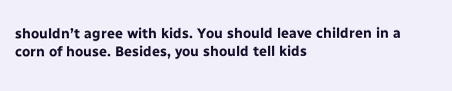shouldn’t agree with kids. You should leave children in a corn of house. Besides, you should tell kids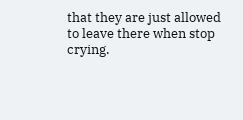that they are just allowed to leave there when stop crying.